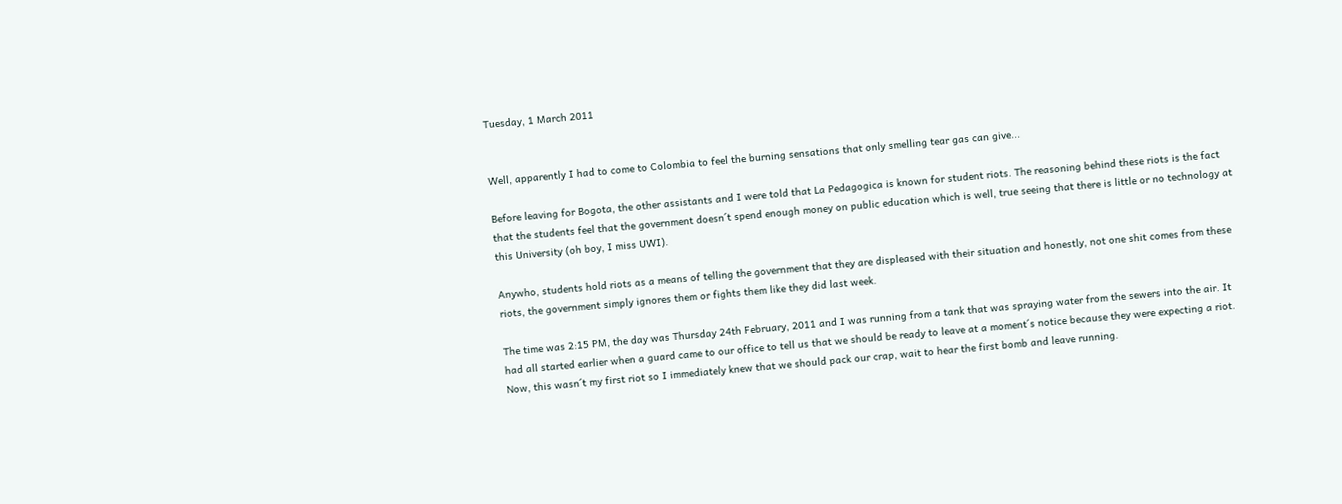Tuesday, 1 March 2011


Well, apparently I had to come to Colombia to feel the burning sensations that only smelling tear gas can give...

Before leaving for Bogota, the other assistants and I were told that La Pedagogica is known for student riots. The reasoning behind these riots is the fact that the students feel that the government doesn´t spend enough money on public education which is well, true seeing that there is little or no technology at this University (oh boy, I miss UWI).

Anywho, students hold riots as a means of telling the government that they are displeased with their situation and honestly, not one shit comes from these riots, the government simply ignores them or fights them like they did last week.

The time was 2:15 PM, the day was Thursday 24th February, 2011 and I was running from a tank that was spraying water from the sewers into the air. It had all started earlier when a guard came to our office to tell us that we should be ready to leave at a moment´s notice because they were expecting a riot. Now, this wasn´t my first riot so I immediately knew that we should pack our crap, wait to hear the first bomb and leave running.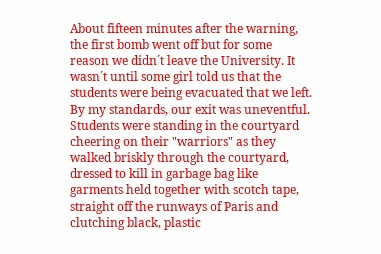About fifteen minutes after the warning, the first bomb went off but for some reason we didn´t leave the University. It wasn´t until some girl told us that the students were being evacuated that we left. By my standards, our exit was uneventful. Students were standing in the courtyard cheering on their "warriors" as they walked briskly through the courtyard, dressed to kill in garbage bag like garments held together with scotch tape, straight off the runways of Paris and clutching black, plastic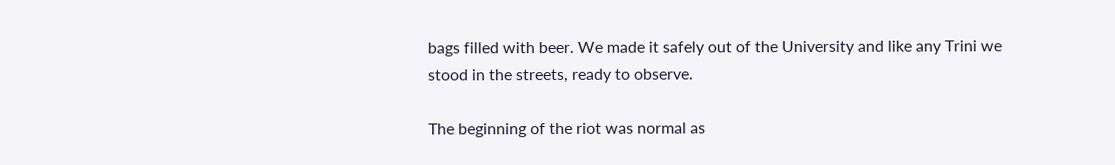bags filled with beer. We made it safely out of the University and like any Trini we stood in the streets, ready to observe.

The beginning of the riot was normal as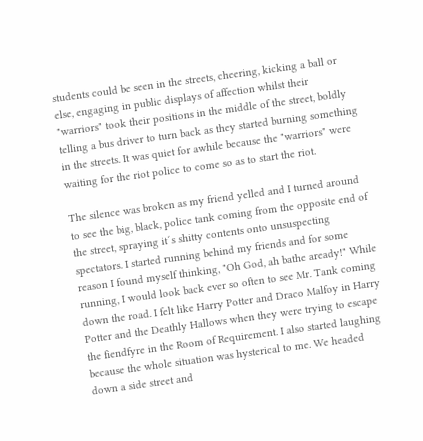students could be seen in the streets, cheering, kicking a ball or else, engaging in public displays of affection whilst their "warriors" took their positions in the middle of the street, boldly telling a bus driver to turn back as they started burning something in the streets. It was quiet for awhile because the "warriors" were waiting for the riot police to come so as to start the riot.

The silence was broken as my friend yelled and I turned around to see the big, black, police tank coming from the opposite end of the street, spraying it´s shitty contents onto unsuspecting spectators. I started running behind my friends and for some reason I found myself thinking, "Oh God, ah bathe aready!" While running, I would look back ever so often to see Mr. Tank coming down the road. I felt like Harry Potter and Draco Malfoy in Harry Potter and the Deathly Hallows when they were trying to escape the fiendfyre in the Room of Requirement. I also started laughing because the whole situation was hysterical to me. We headed down a side street and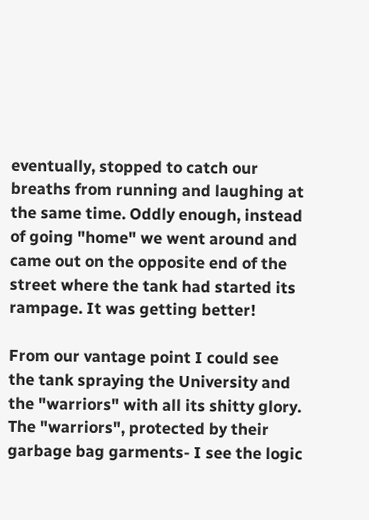eventually, stopped to catch our breaths from running and laughing at the same time. Oddly enough, instead of going "home" we went around and came out on the opposite end of the street where the tank had started its rampage. It was getting better!

From our vantage point I could see the tank spraying the University and the "warriors" with all its shitty glory. The "warriors", protected by their garbage bag garments- I see the logic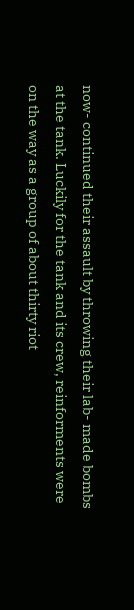now- continued their assault by throwing their lab- made bombs at the tank. Luckily for the tank and its crew, reinforments were on the way as a group of about thirty riot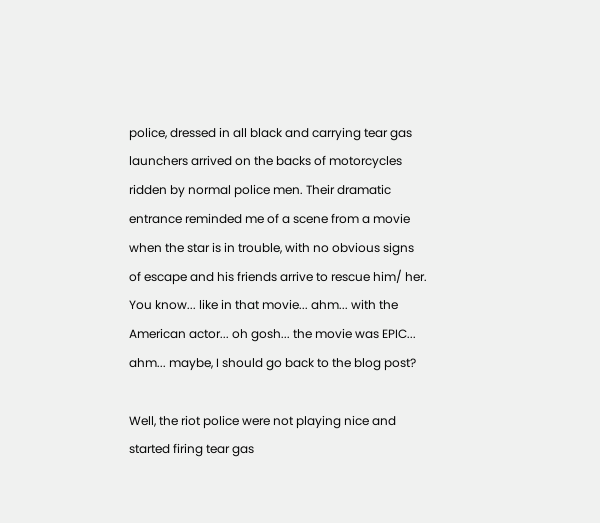police, dressed in all black and carrying tear gas launchers arrived on the backs of motorcycles ridden by normal police men. Their dramatic entrance reminded me of a scene from a movie when the star is in trouble, with no obvious signs of escape and his friends arrive to rescue him/ her. You know... like in that movie... ahm... with the American actor... oh gosh... the movie was EPIC... ahm... maybe, I should go back to the blog post?

Well, the riot police were not playing nice and started firing tear gas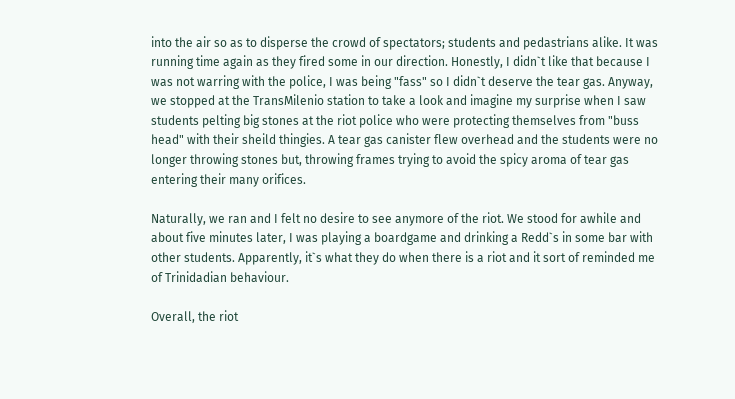into the air so as to disperse the crowd of spectators; students and pedastrians alike. It was running time again as they fired some in our direction. Honestly, I didn`t like that because I was not warring with the police, I was being "fass" so I didn`t deserve the tear gas. Anyway, we stopped at the TransMilenio station to take a look and imagine my surprise when I saw students pelting big stones at the riot police who were protecting themselves from "buss head" with their sheild thingies. A tear gas canister flew overhead and the students were no longer throwing stones but, throwing frames trying to avoid the spicy aroma of tear gas entering their many orifices.

Naturally, we ran and I felt no desire to see anymore of the riot. We stood for awhile and about five minutes later, I was playing a boardgame and drinking a Redd`s in some bar with other students. Apparently, it`s what they do when there is a riot and it sort of reminded me of Trinidadian behaviour.

Overall, the riot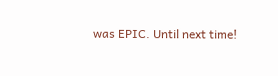was EPIC. Until next time!